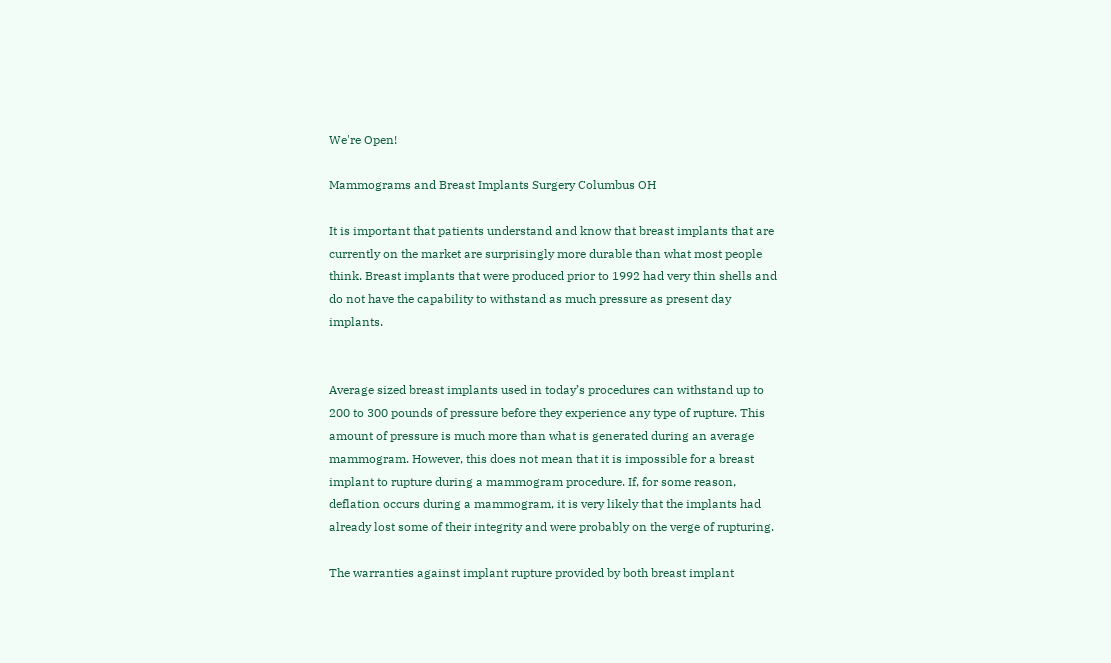We're Open!

Mammograms and Breast Implants Surgery Columbus OH

It is important that patients understand and know that breast implants that are currently on the market are surprisingly more durable than what most people think. Breast implants that were produced prior to 1992 had very thin shells and do not have the capability to withstand as much pressure as present day implants.


Average sized breast implants used in today’s procedures can withstand up to 200 to 300 pounds of pressure before they experience any type of rupture. This amount of pressure is much more than what is generated during an average mammogram. However, this does not mean that it is impossible for a breast implant to rupture during a mammogram procedure. If, for some reason, deflation occurs during a mammogram, it is very likely that the implants had already lost some of their integrity and were probably on the verge of rupturing.

The warranties against implant rupture provided by both breast implant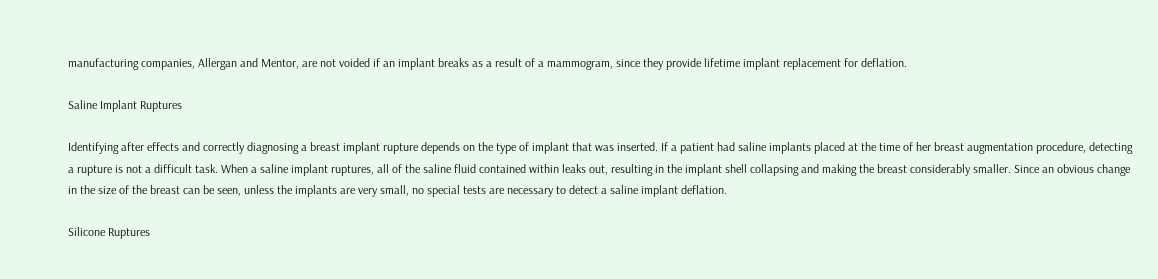manufacturing companies, Allergan and Mentor, are not voided if an implant breaks as a result of a mammogram, since they provide lifetime implant replacement for deflation.

Saline Implant Ruptures

Identifying after effects and correctly diagnosing a breast implant rupture depends on the type of implant that was inserted. If a patient had saline implants placed at the time of her breast augmentation procedure, detecting a rupture is not a difficult task. When a saline implant ruptures, all of the saline fluid contained within leaks out, resulting in the implant shell collapsing and making the breast considerably smaller. Since an obvious change in the size of the breast can be seen, unless the implants are very small, no special tests are necessary to detect a saline implant deflation.

Silicone Ruptures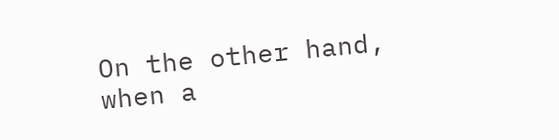On the other hand, when a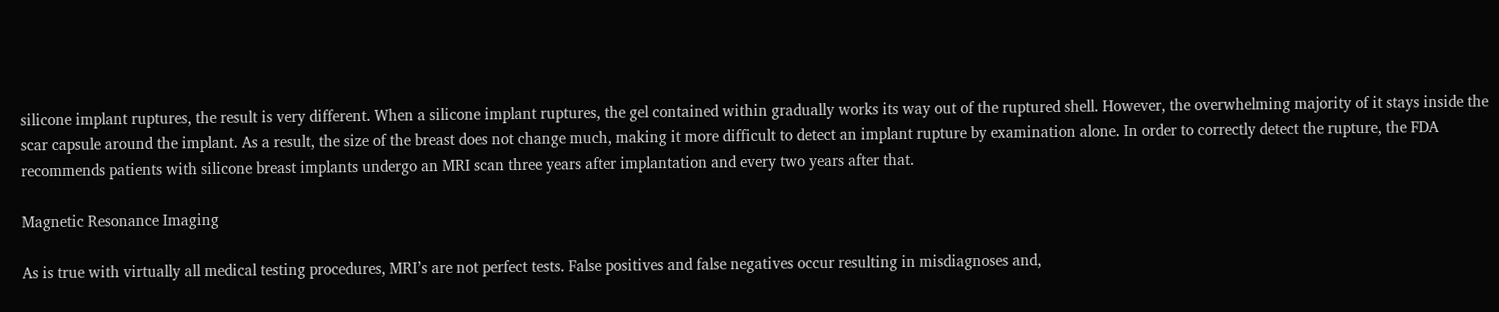silicone implant ruptures, the result is very different. When a silicone implant ruptures, the gel contained within gradually works its way out of the ruptured shell. However, the overwhelming majority of it stays inside the scar capsule around the implant. As a result, the size of the breast does not change much, making it more difficult to detect an implant rupture by examination alone. In order to correctly detect the rupture, the FDA recommends patients with silicone breast implants undergo an MRI scan three years after implantation and every two years after that.

Magnetic Resonance Imaging

As is true with virtually all medical testing procedures, MRI’s are not perfect tests. False positives and false negatives occur resulting in misdiagnoses and,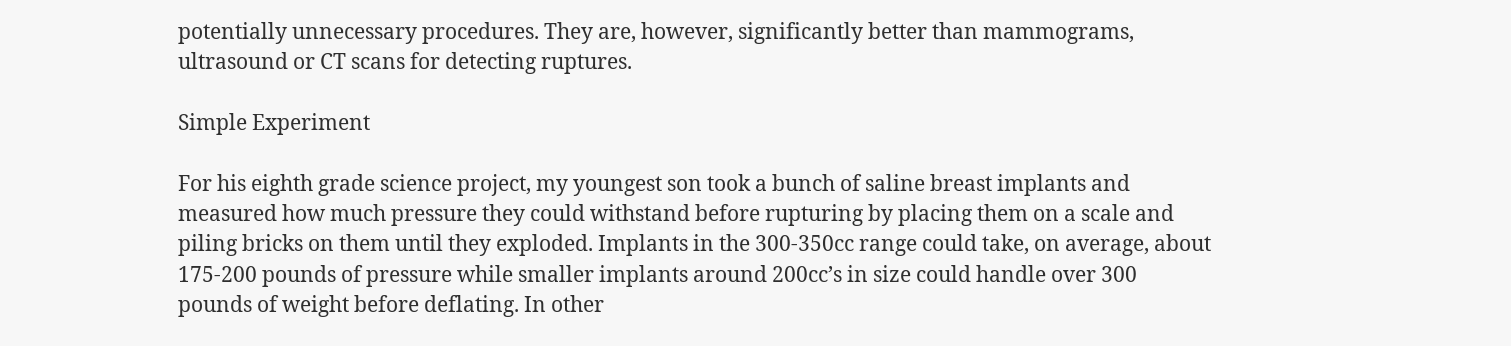potentially unnecessary procedures. They are, however, significantly better than mammograms, ultrasound or CT scans for detecting ruptures.

Simple Experiment

For his eighth grade science project, my youngest son took a bunch of saline breast implants and measured how much pressure they could withstand before rupturing by placing them on a scale and piling bricks on them until they exploded. Implants in the 300-350cc range could take, on average, about 175-200 pounds of pressure while smaller implants around 200cc’s in size could handle over 300 pounds of weight before deflating. In other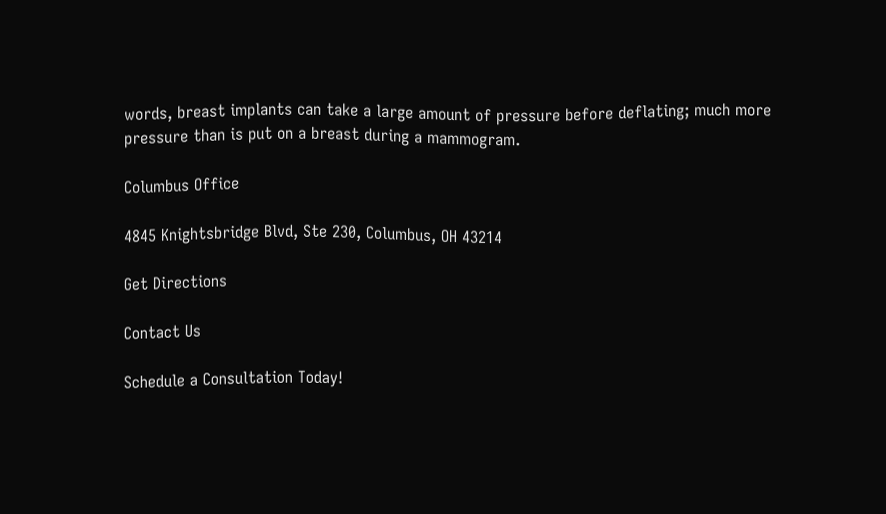words, breast implants can take a large amount of pressure before deflating; much more pressure than is put on a breast during a mammogram.

Columbus Office

4845 Knightsbridge Blvd, Ste 230, Columbus, OH 43214

Get Directions

Contact Us

Schedule a Consultation Today!